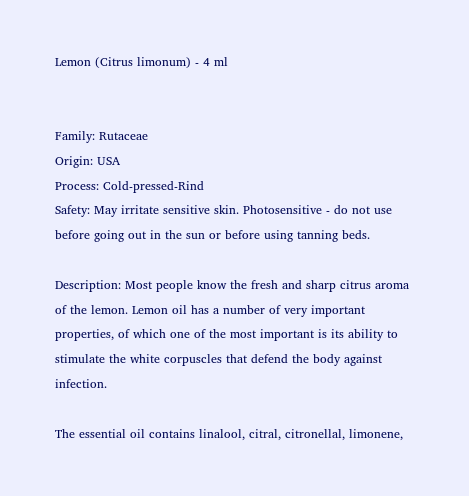Lemon (Citrus limonum) - 4 ml


Family: Rutaceae
Origin: USA
Process: Cold-pressed-Rind
Safety: May irritate sensitive skin. Photosensitive - do not use before going out in the sun or before using tanning beds.

Description: Most people know the fresh and sharp citrus aroma of the lemon. Lemon oil has a number of very important properties, of which one of the most important is its ability to stimulate the white corpuscles that defend the body against infection.

The essential oil contains linalool, citral, citronellal, limonene,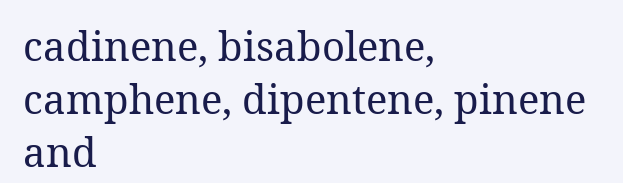cadinene, bisabolene, camphene, dipentene, pinene and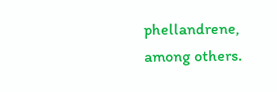phellandrene, among others.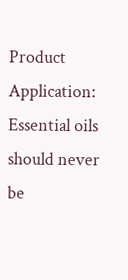Product Application:
Essential oils should never be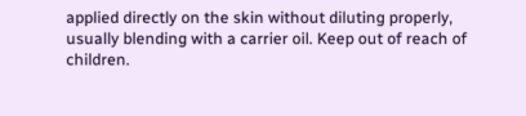applied directly on the skin without diluting properly, usually blending with a carrier oil. Keep out of reach of children.